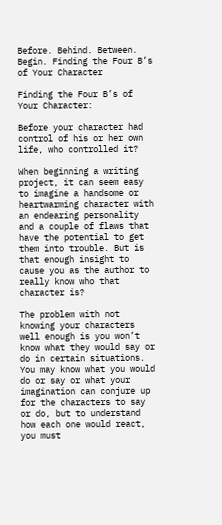Before. Behind. Between. Begin. Finding the Four B’s of Your Character

Finding the Four B’s of Your Character:

Before your character had control of his or her own life, who controlled it?

When beginning a writing project, it can seem easy to imagine a handsome or heartwarming character with an endearing personality and a couple of flaws that have the potential to get them into trouble. But is that enough insight to cause you as the author to really know who that character is?

The problem with not knowing your characters well enough is you won’t know what they would say or do in certain situations. You may know what you would do or say or what your imagination can conjure up for the characters to say or do, but to understand how each one would react, you must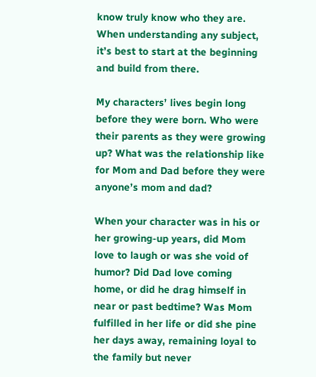know truly know who they are. When understanding any subject, it’s best to start at the beginning and build from there.

My characters’ lives begin long before they were born. Who were their parents as they were growing up? What was the relationship like for Mom and Dad before they were anyone’s mom and dad?

When your character was in his or her growing-up years, did Mom love to laugh or was she void of humor? Did Dad love coming home, or did he drag himself in near or past bedtime? Was Mom fulfilled in her life or did she pine her days away, remaining loyal to the family but never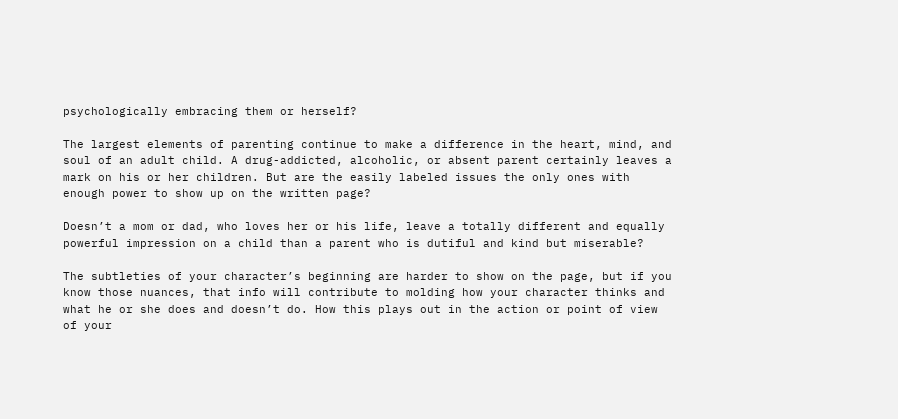psychologically embracing them or herself?

The largest elements of parenting continue to make a difference in the heart, mind, and soul of an adult child. A drug-addicted, alcoholic, or absent parent certainly leaves a mark on his or her children. But are the easily labeled issues the only ones with enough power to show up on the written page?

Doesn’t a mom or dad, who loves her or his life, leave a totally different and equally powerful impression on a child than a parent who is dutiful and kind but miserable?

The subtleties of your character’s beginning are harder to show on the page, but if you know those nuances, that info will contribute to molding how your character thinks and what he or she does and doesn’t do. How this plays out in the action or point of view of your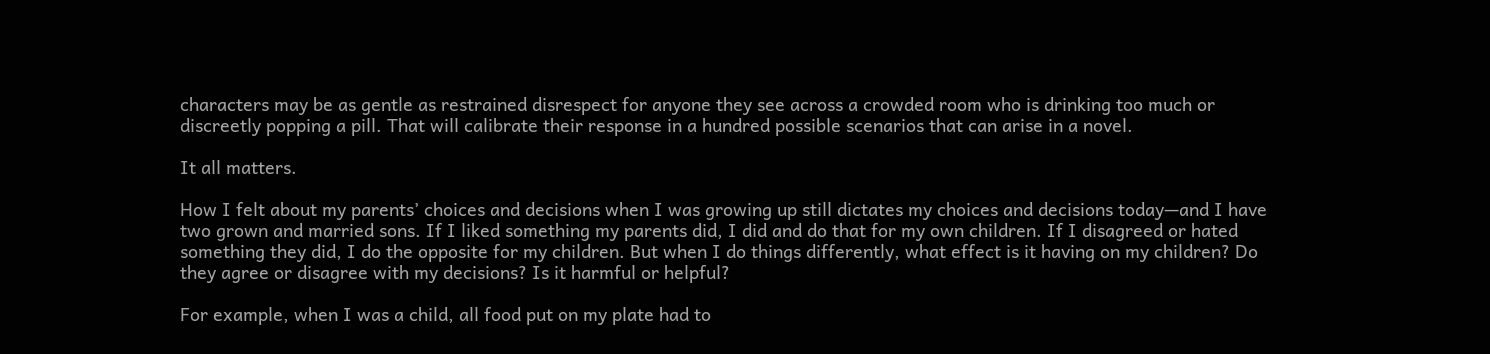characters may be as gentle as restrained disrespect for anyone they see across a crowded room who is drinking too much or discreetly popping a pill. That will calibrate their response in a hundred possible scenarios that can arise in a novel.

It all matters.

How I felt about my parents’ choices and decisions when I was growing up still dictates my choices and decisions today—and I have two grown and married sons. If I liked something my parents did, I did and do that for my own children. If I disagreed or hated something they did, I do the opposite for my children. But when I do things differently, what effect is it having on my children? Do they agree or disagree with my decisions? Is it harmful or helpful?

For example, when I was a child, all food put on my plate had to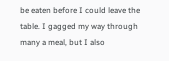be eaten before I could leave the table. I gagged my way through many a meal, but I also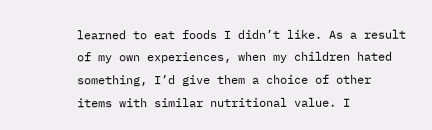learned to eat foods I didn’t like. As a result of my own experiences, when my children hated something, I’d give them a choice of other items with similar nutritional value. I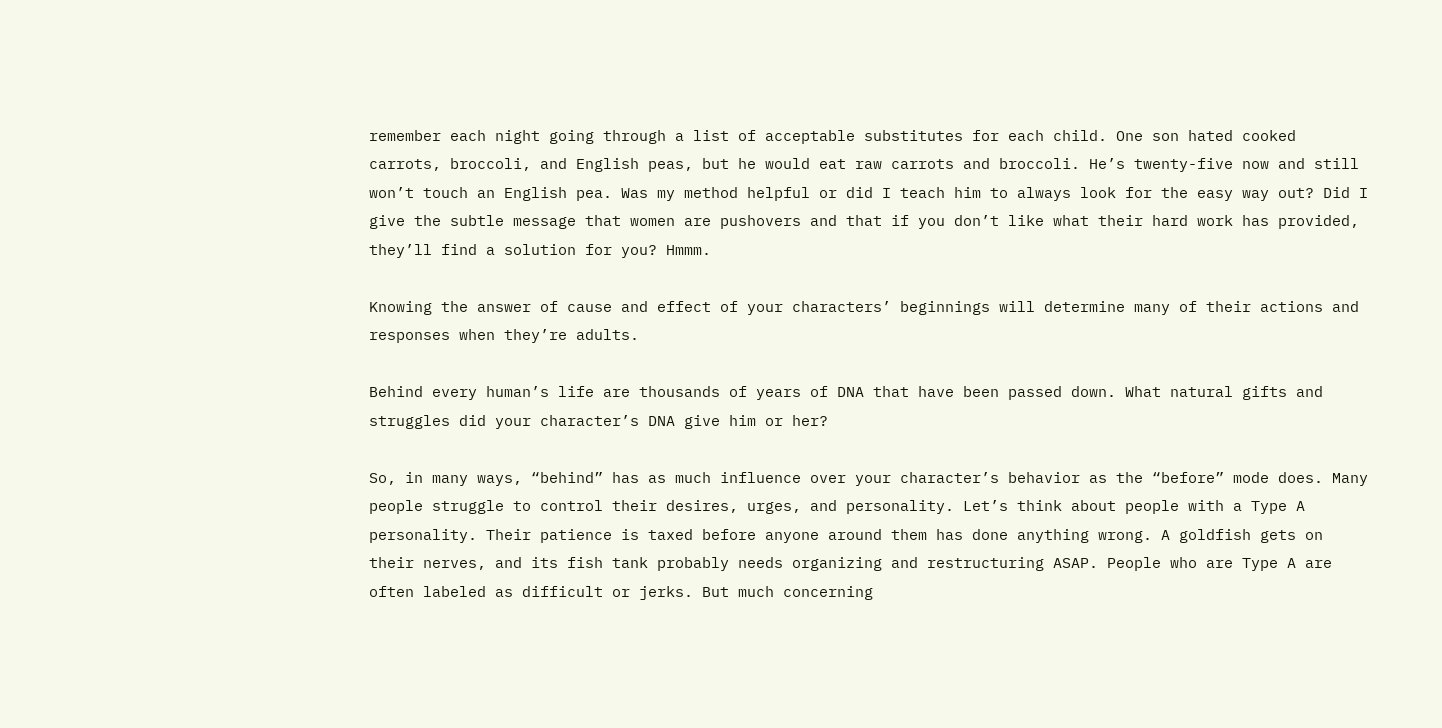remember each night going through a list of acceptable substitutes for each child. One son hated cooked carrots, broccoli, and English peas, but he would eat raw carrots and broccoli. He’s twenty-five now and still won’t touch an English pea. Was my method helpful or did I teach him to always look for the easy way out? Did I give the subtle message that women are pushovers and that if you don’t like what their hard work has provided, they’ll find a solution for you? Hmmm.

Knowing the answer of cause and effect of your characters’ beginnings will determine many of their actions and responses when they’re adults.

Behind every human’s life are thousands of years of DNA that have been passed down. What natural gifts and struggles did your character’s DNA give him or her?

So, in many ways, “behind” has as much influence over your character’s behavior as the “before” mode does. Many people struggle to control their desires, urges, and personality. Let’s think about people with a Type A personality. Their patience is taxed before anyone around them has done anything wrong. A goldfish gets on their nerves, and its fish tank probably needs organizing and restructuring ASAP. People who are Type A are often labeled as difficult or jerks. But much concerning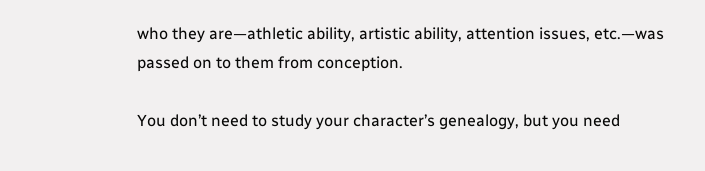who they are—athletic ability, artistic ability, attention issues, etc.—was passed on to them from conception.

You don’t need to study your character’s genealogy, but you need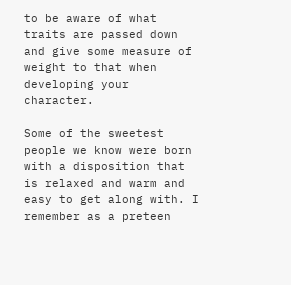to be aware of what traits are passed down and give some measure of weight to that when developing your character.

Some of the sweetest people we know were born with a disposition that is relaxed and warm and easy to get along with. I remember as a preteen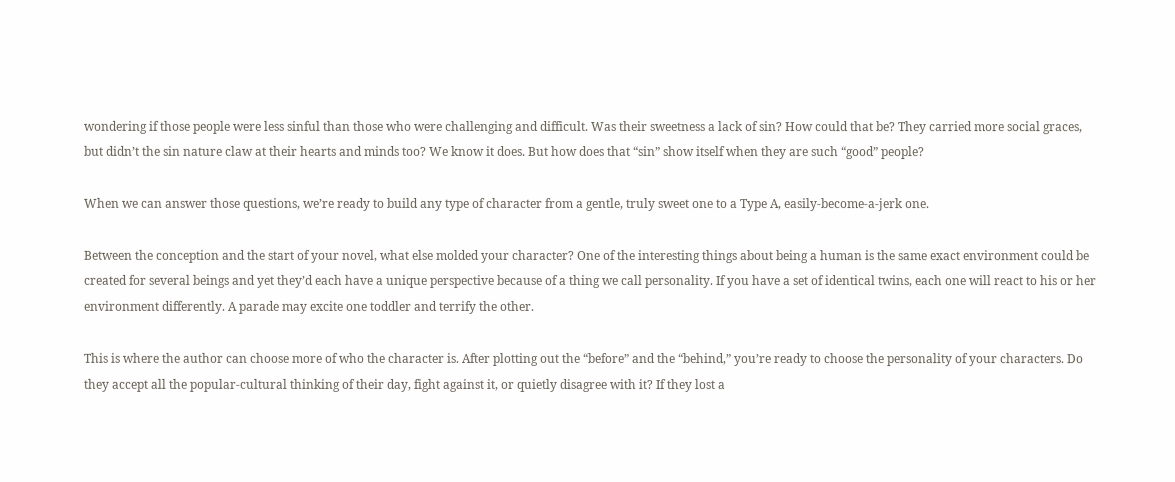wondering if those people were less sinful than those who were challenging and difficult. Was their sweetness a lack of sin? How could that be? They carried more social graces, but didn’t the sin nature claw at their hearts and minds too? We know it does. But how does that “sin” show itself when they are such “good” people?

When we can answer those questions, we’re ready to build any type of character from a gentle, truly sweet one to a Type A, easily-become-a-jerk one.

Between the conception and the start of your novel, what else molded your character? One of the interesting things about being a human is the same exact environment could be created for several beings and yet they’d each have a unique perspective because of a thing we call personality. If you have a set of identical twins, each one will react to his or her environment differently. A parade may excite one toddler and terrify the other.

This is where the author can choose more of who the character is. After plotting out the “before” and the “behind,” you’re ready to choose the personality of your characters. Do they accept all the popular-cultural thinking of their day, fight against it, or quietly disagree with it? If they lost a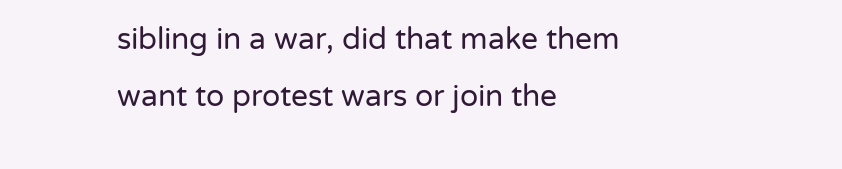sibling in a war, did that make them want to protest wars or join the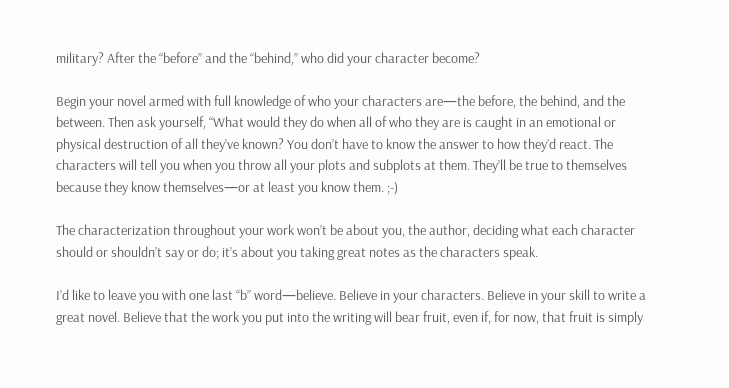military? After the “before” and the “behind,” who did your character become?

Begin your novel armed with full knowledge of who your characters are—the before, the behind, and the between. Then ask yourself, “What would they do when all of who they are is caught in an emotional or physical destruction of all they’ve known? You don’t have to know the answer to how they’d react. The characters will tell you when you throw all your plots and subplots at them. They’ll be true to themselves because they know themselves—or at least you know them. ;-)

The characterization throughout your work won’t be about you, the author, deciding what each character should or shouldn’t say or do; it’s about you taking great notes as the characters speak.

I’d like to leave you with one last “b” word—believe. Believe in your characters. Believe in your skill to write a great novel. Believe that the work you put into the writing will bear fruit, even if, for now, that fruit is simply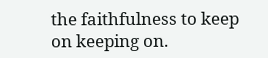the faithfulness to keep on keeping on.